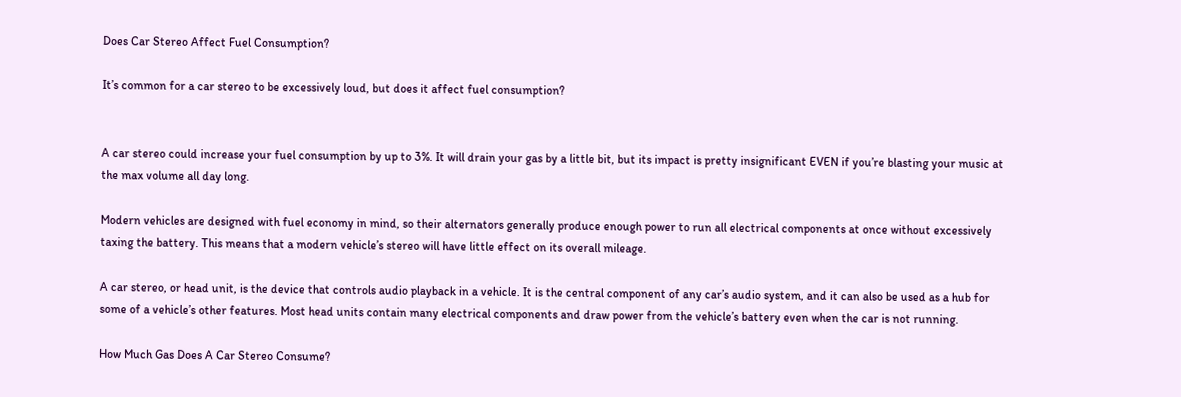Does Car Stereo Affect Fuel Consumption?

It’s common for a car stereo to be excessively loud, but does it affect fuel consumption?


A car stereo could increase your fuel consumption by up to 3%. It will drain your gas by a little bit, but its impact is pretty insignificant EVEN if you’re blasting your music at the max volume all day long.

Modern vehicles are designed with fuel economy in mind, so their alternators generally produce enough power to run all electrical components at once without excessively taxing the battery. This means that a modern vehicle’s stereo will have little effect on its overall mileage.

A car stereo, or head unit, is the device that controls audio playback in a vehicle. It is the central component of any car’s audio system, and it can also be used as a hub for some of a vehicle’s other features. Most head units contain many electrical components and draw power from the vehicle’s battery even when the car is not running.

How Much Gas Does A Car Stereo Consume?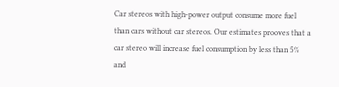Car stereos with high-power output consume more fuel than cars without car stereos. Our estimates prooves that a car stereo will increase fuel consumption by less than 5% and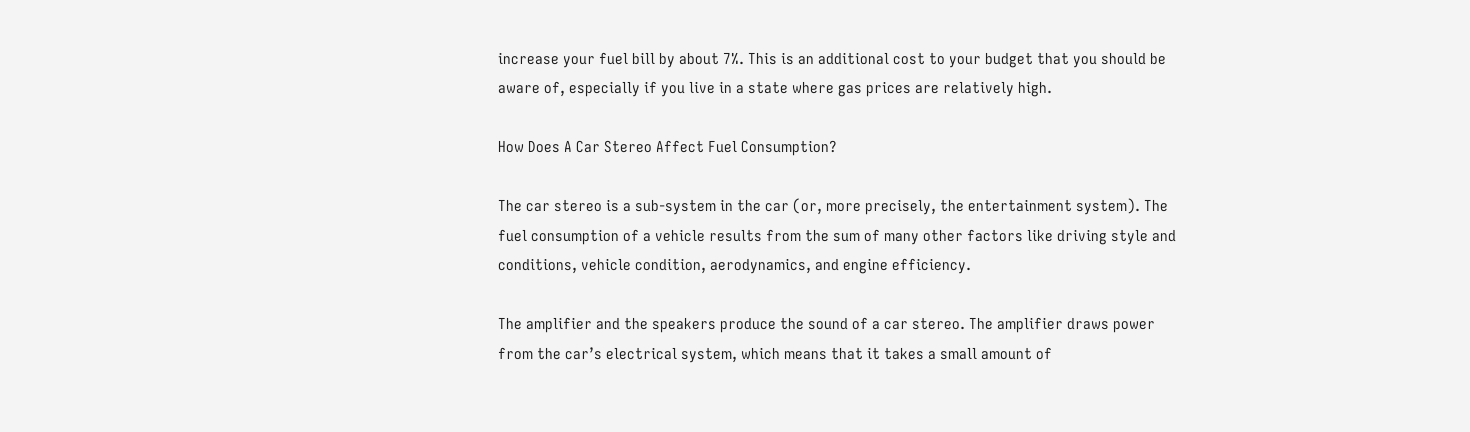increase your fuel bill by about 7%. This is an additional cost to your budget that you should be aware of, especially if you live in a state where gas prices are relatively high.

How Does A Car Stereo Affect Fuel Consumption?

The car stereo is a sub-system in the car (or, more precisely, the entertainment system). The fuel consumption of a vehicle results from the sum of many other factors like driving style and conditions, vehicle condition, aerodynamics, and engine efficiency.

The amplifier and the speakers produce the sound of a car stereo. The amplifier draws power from the car’s electrical system, which means that it takes a small amount of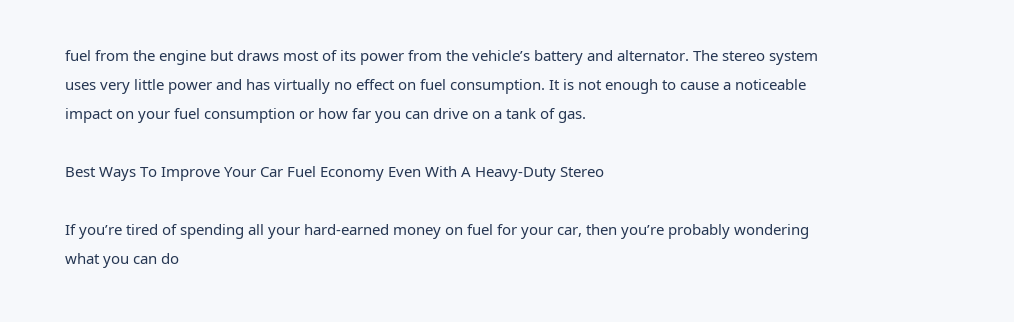fuel from the engine but draws most of its power from the vehicle’s battery and alternator. The stereo system uses very little power and has virtually no effect on fuel consumption. It is not enough to cause a noticeable impact on your fuel consumption or how far you can drive on a tank of gas.

Best Ways To Improve Your Car Fuel Economy Even With A Heavy-Duty Stereo

If you’re tired of spending all your hard-earned money on fuel for your car, then you’re probably wondering what you can do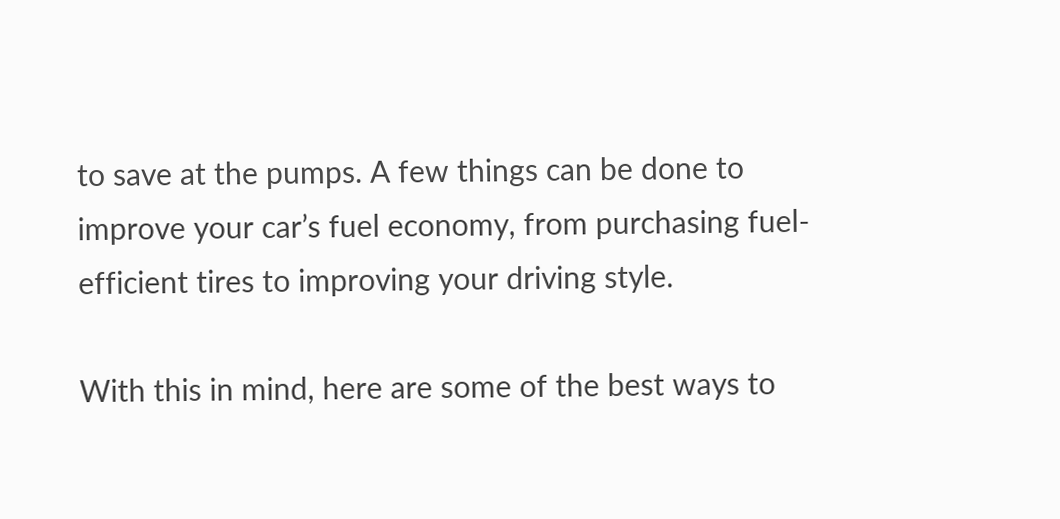to save at the pumps. A few things can be done to improve your car’s fuel economy, from purchasing fuel-efficient tires to improving your driving style.

With this in mind, here are some of the best ways to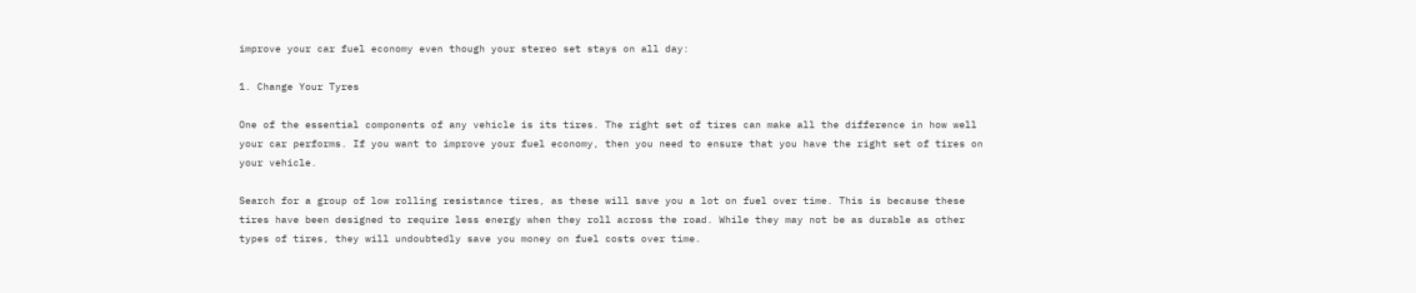improve your car fuel economy even though your stereo set stays on all day:

1. Change Your Tyres

One of the essential components of any vehicle is its tires. The right set of tires can make all the difference in how well your car performs. If you want to improve your fuel economy, then you need to ensure that you have the right set of tires on your vehicle.

Search for a group of low rolling resistance tires, as these will save you a lot on fuel over time. This is because these tires have been designed to require less energy when they roll across the road. While they may not be as durable as other types of tires, they will undoubtedly save you money on fuel costs over time.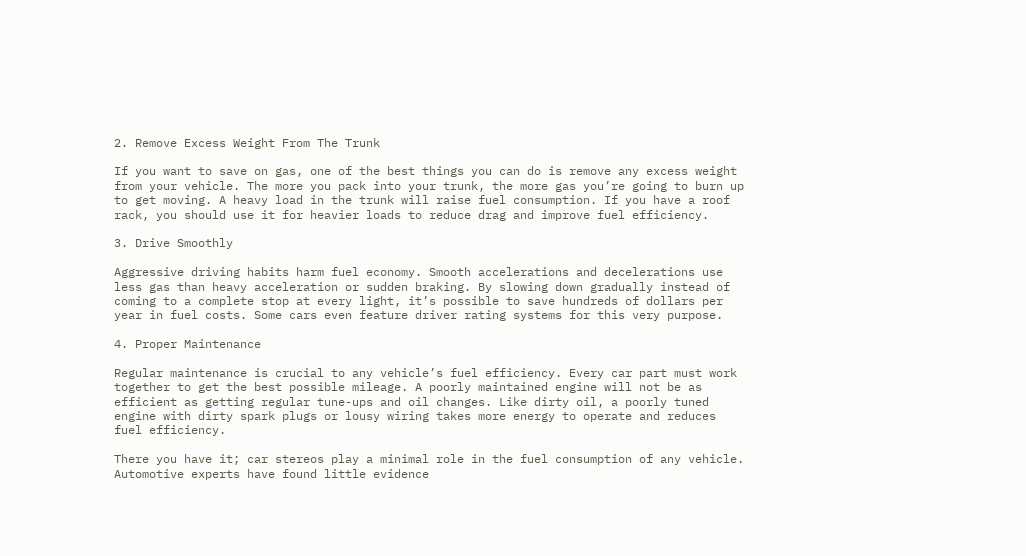2. Remove Excess Weight From The Trunk

If you want to save on gas, one of the best things you can do is remove any excess weight from your vehicle. The more you pack into your trunk, the more gas you’re going to burn up to get moving. A heavy load in the trunk will raise fuel consumption. If you have a roof rack, you should use it for heavier loads to reduce drag and improve fuel efficiency.

3. Drive Smoothly

Aggressive driving habits harm fuel economy. Smooth accelerations and decelerations use less gas than heavy acceleration or sudden braking. By slowing down gradually instead of coming to a complete stop at every light, it’s possible to save hundreds of dollars per year in fuel costs. Some cars even feature driver rating systems for this very purpose.

4. Proper Maintenance

Regular maintenance is crucial to any vehicle’s fuel efficiency. Every car part must work together to get the best possible mileage. A poorly maintained engine will not be as efficient as getting regular tune-ups and oil changes. Like dirty oil, a poorly tuned engine with dirty spark plugs or lousy wiring takes more energy to operate and reduces fuel efficiency.

There you have it; car stereos play a minimal role in the fuel consumption of any vehicle. Automotive experts have found little evidence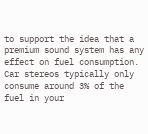to support the idea that a premium sound system has any effect on fuel consumption. Car stereos typically only consume around 3% of the fuel in your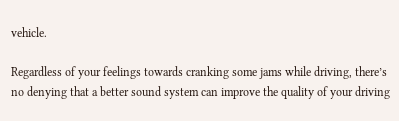vehicle.

Regardless of your feelings towards cranking some jams while driving, there’s no denying that a better sound system can improve the quality of your driving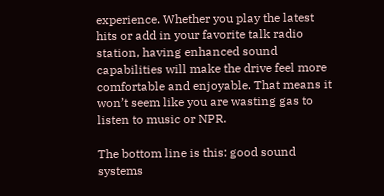experience. Whether you play the latest hits or add in your favorite talk radio station, having enhanced sound capabilities will make the drive feel more comfortable and enjoyable. That means it won’t seem like you are wasting gas to listen to music or NPR.

The bottom line is this: good sound systems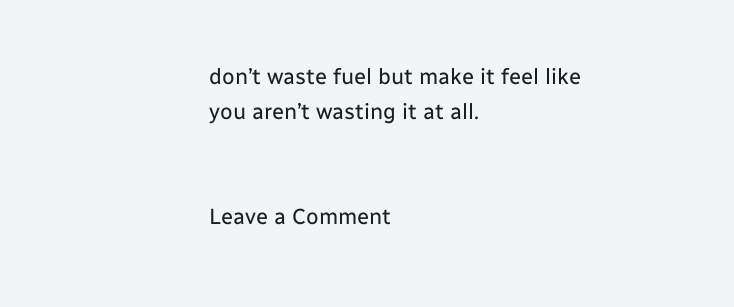don’t waste fuel but make it feel like you aren’t wasting it at all.


Leave a Comment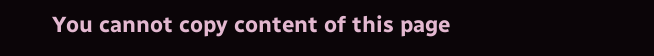You cannot copy content of this page